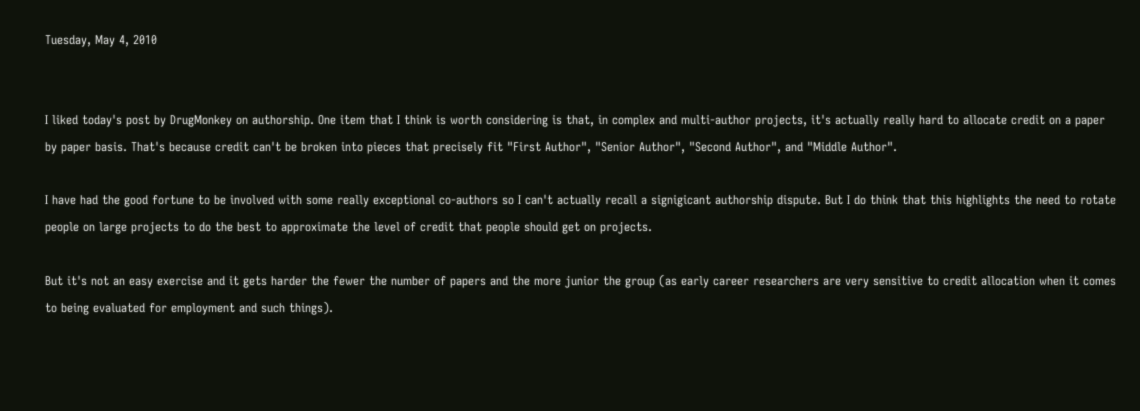Tuesday, May 4, 2010


I liked today's post by DrugMonkey on authorship. One item that I think is worth considering is that, in complex and multi-author projects, it's actually really hard to allocate credit on a paper by paper basis. That's because credit can't be broken into pieces that precisely fit "First Author", "Senior Author", "Second Author", and "Middle Author".

I have had the good fortune to be involved with some really exceptional co-authors so I can't actually recall a signigicant authorship dispute. But I do think that this highlights the need to rotate people on large projects to do the best to approximate the level of credit that people should get on projects.

But it's not an easy exercise and it gets harder the fewer the number of papers and the more junior the group (as early career researchers are very sensitive to credit allocation when it comes to being evaluated for employment and such things).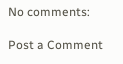No comments:

Post a Comment